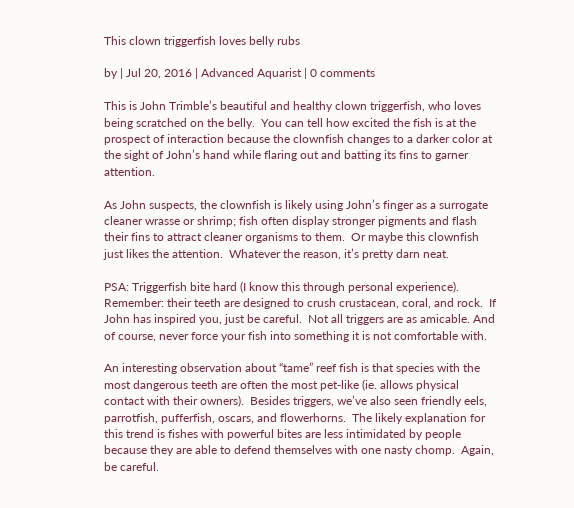This clown triggerfish loves belly rubs

by | Jul 20, 2016 | Advanced Aquarist | 0 comments

This is John Trimble’s beautiful and healthy clown triggerfish, who loves being scratched on the belly.  You can tell how excited the fish is at the prospect of interaction because the clownfish changes to a darker color at the sight of John’s hand while flaring out and batting its fins to garner attention.

As John suspects, the clownfish is likely using John’s finger as a surrogate cleaner wrasse or shrimp; fish often display stronger pigments and flash their fins to attract cleaner organisms to them.  Or maybe this clownfish just likes the attention.  Whatever the reason, it’s pretty darn neat.

PSA: Triggerfish bite hard (I know this through personal experience).  Remember: their teeth are designed to crush crustacean, coral, and rock.  If John has inspired you, just be careful.  Not all triggers are as amicable. And of course, never force your fish into something it is not comfortable with.

An interesting observation about “tame” reef fish is that species with the most dangerous teeth are often the most pet-like (ie. allows physical contact with their owners).  Besides triggers, we’ve also seen friendly eels, parrotfish, pufferfish, oscars, and flowerhorns.  The likely explanation for this trend is fishes with powerful bites are less intimidated by people because they are able to defend themselves with one nasty chomp.  Again, be careful.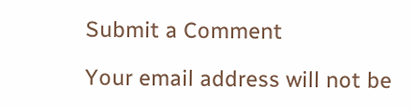Submit a Comment

Your email address will not be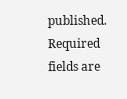published. Required fields are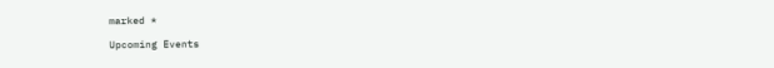marked *

Upcoming Events